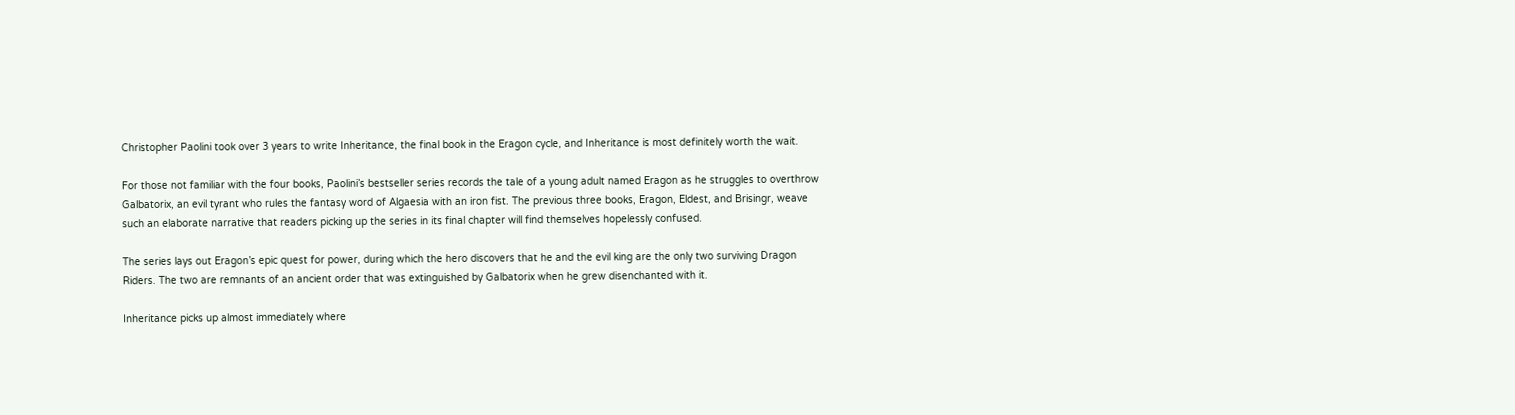Christopher Paolini took over 3 years to write Inheritance, the final book in the Eragon cycle, and Inheritance is most definitely worth the wait.

For those not familiar with the four books, Paolini’s bestseller series records the tale of a young adult named Eragon as he struggles to overthrow Galbatorix, an evil tyrant who rules the fantasy word of Algaesia with an iron fist. The previous three books, Eragon, Eldest, and Brisingr, weave such an elaborate narrative that readers picking up the series in its final chapter will find themselves hopelessly confused.

The series lays out Eragon’s epic quest for power, during which the hero discovers that he and the evil king are the only two surviving Dragon Riders. The two are remnants of an ancient order that was extinguished by Galbatorix when he grew disenchanted with it.

Inheritance picks up almost immediately where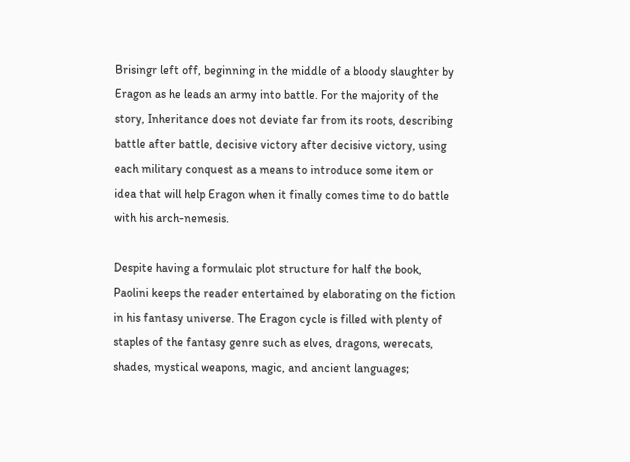Brisingr left off, beginning in the middle of a bloody slaughter by Eragon as he leads an army into battle. For the majority of the story, Inheritance does not deviate far from its roots, describing battle after battle, decisive victory after decisive victory, using each military conquest as a means to introduce some item or idea that will help Eragon when it finally comes time to do battle with his arch-nemesis.

Despite having a formulaic plot structure for half the book, Paolini keeps the reader entertained by elaborating on the fiction in his fantasy universe. The Eragon cycle is filled with plenty of staples of the fantasy genre such as elves, dragons, werecats, shades, mystical weapons, magic, and ancient languages;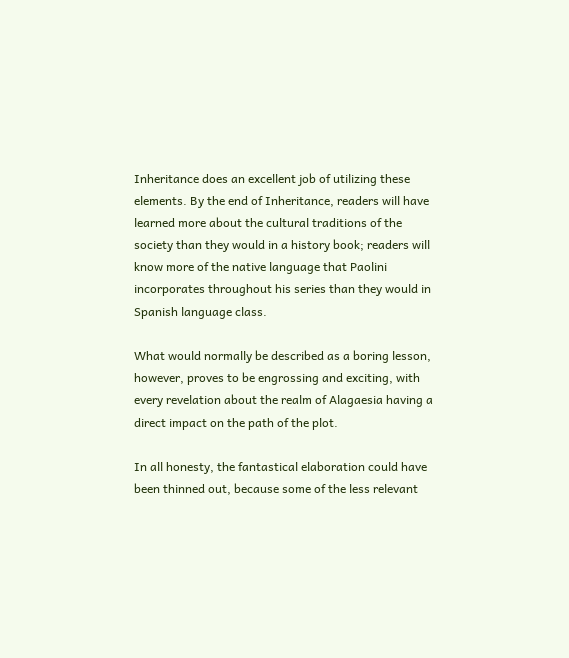Inheritance does an excellent job of utilizing these elements. By the end of Inheritance, readers will have learned more about the cultural traditions of the society than they would in a history book; readers will know more of the native language that Paolini incorporates throughout his series than they would in Spanish language class.

What would normally be described as a boring lesson, however, proves to be engrossing and exciting, with every revelation about the realm of Alagaesia having a direct impact on the path of the plot.

In all honesty, the fantastical elaboration could have been thinned out, because some of the less relevant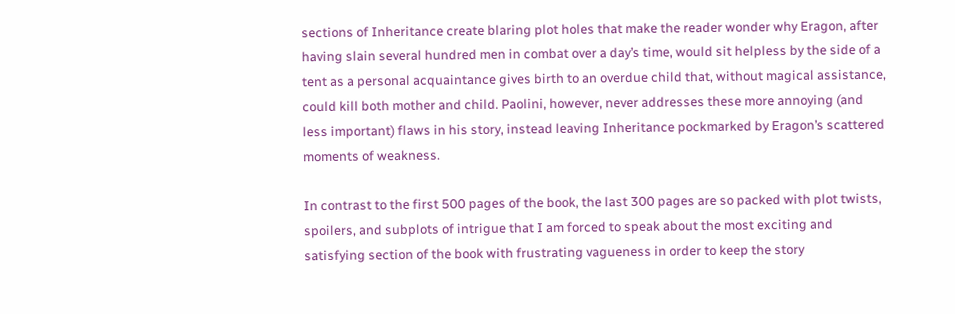sections of Inheritance create blaring plot holes that make the reader wonder why Eragon, after having slain several hundred men in combat over a day’s time, would sit helpless by the side of a tent as a personal acquaintance gives birth to an overdue child that, without magical assistance, could kill both mother and child. Paolini, however, never addresses these more annoying (and less important) flaws in his story, instead leaving Inheritance pockmarked by Eragon’s scattered moments of weakness.

In contrast to the first 500 pages of the book, the last 300 pages are so packed with plot twists, spoilers, and subplots of intrigue that I am forced to speak about the most exciting and satisfying section of the book with frustrating vagueness in order to keep the story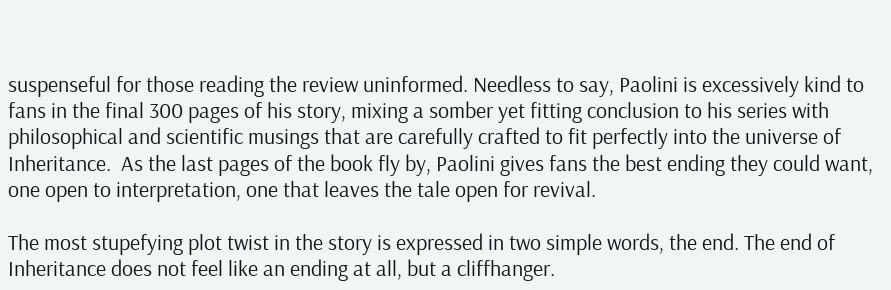suspenseful for those reading the review uninformed. Needless to say, Paolini is excessively kind to fans in the final 300 pages of his story, mixing a somber yet fitting conclusion to his series with philosophical and scientific musings that are carefully crafted to fit perfectly into the universe of Inheritance.  As the last pages of the book fly by, Paolini gives fans the best ending they could want, one open to interpretation, one that leaves the tale open for revival.

The most stupefying plot twist in the story is expressed in two simple words, the end. The end of Inheritance does not feel like an ending at all, but a cliffhanger.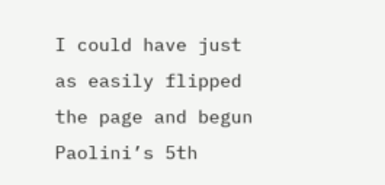I could have just as easily flipped the page and begun Paolini’s 5th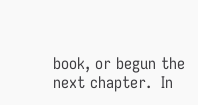book, or begun the next chapter.  In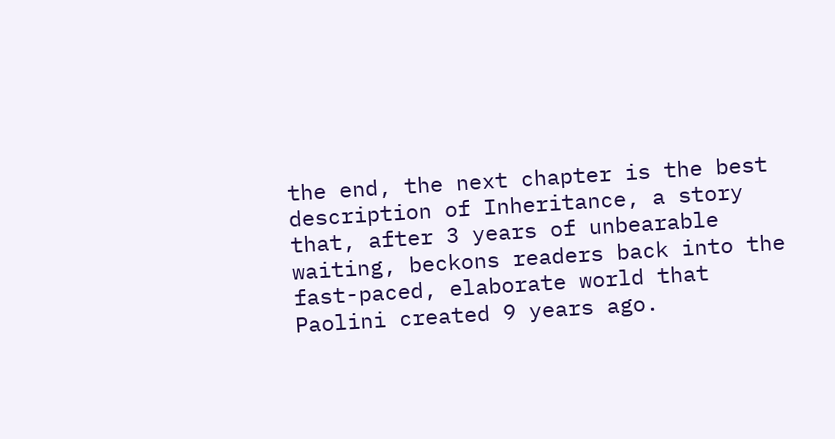the end, the next chapter is the best description of Inheritance, a story that, after 3 years of unbearable waiting, beckons readers back into the fast-paced, elaborate world that Paolini created 9 years ago.